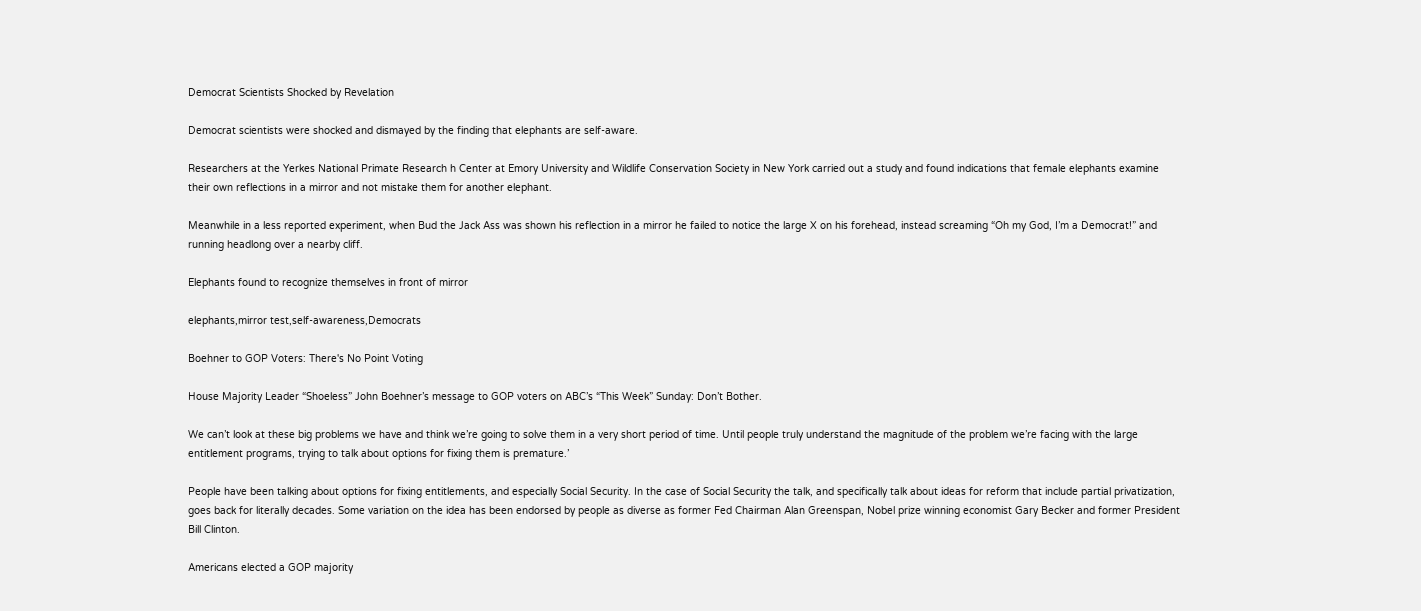Democrat Scientists Shocked by Revelation

Democrat scientists were shocked and dismayed by the finding that elephants are self-aware.

Researchers at the Yerkes National Primate Research h Center at Emory University and Wildlife Conservation Society in New York carried out a study and found indications that female elephants examine their own reflections in a mirror and not mistake them for another elephant.

Meanwhile in a less reported experiment, when Bud the Jack Ass was shown his reflection in a mirror he failed to notice the large X on his forehead, instead screaming “Oh my God, I’m a Democrat!” and running headlong over a nearby cliff.

Elephants found to recognize themselves in front of mirror

elephants,mirror test,self-awareness,Democrats

Boehner to GOP Voters: There's No Point Voting

House Majority Leader “Shoeless” John Boehner’s message to GOP voters on ABC’s “This Week” Sunday: Don’t Bother.

We can’t look at these big problems we have and think we’re going to solve them in a very short period of time. Until people truly understand the magnitude of the problem we’re facing with the large entitlement programs, trying to talk about options for fixing them is premature.’

People have been talking about options for fixing entitlements, and especially Social Security. In the case of Social Security the talk, and specifically talk about ideas for reform that include partial privatization, goes back for literally decades. Some variation on the idea has been endorsed by people as diverse as former Fed Chairman Alan Greenspan, Nobel prize winning economist Gary Becker and former President Bill Clinton.

Americans elected a GOP majority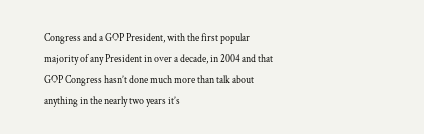Congress and a GOP President, with the first popular majority of any President in over a decade, in 2004 and that GOP Congress hasn’t done much more than talk about anything in the nearly two years it’s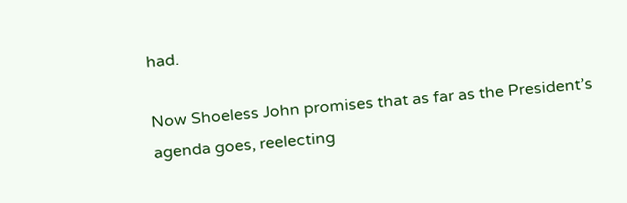had.

Now Shoeless John promises that as far as the President’s agenda goes, reelecting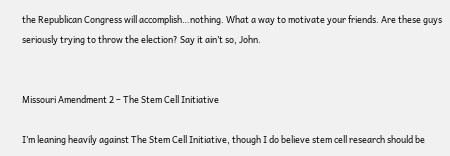the Republican Congress will accomplish…nothing. What a way to motivate your friends. Are these guys seriously trying to throw the election? Say it ain’t so, John.


Missouri Amendment 2 – The Stem Cell Initiative

I’m leaning heavily against The Stem Cell Initiative, though I do believe stem cell research should be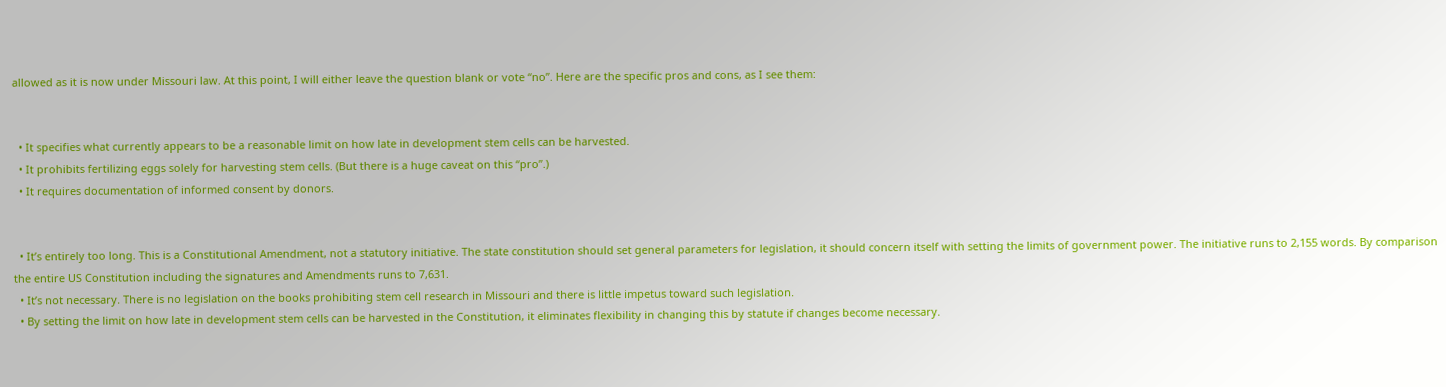allowed as it is now under Missouri law. At this point, I will either leave the question blank or vote “no”. Here are the specific pros and cons, as I see them:


  • It specifies what currently appears to be a reasonable limit on how late in development stem cells can be harvested.
  • It prohibits fertilizing eggs solely for harvesting stem cells. (But there is a huge caveat on this “pro”.)
  • It requires documentation of informed consent by donors.


  • It’s entirely too long. This is a Constitutional Amendment, not a statutory initiative. The state constitution should set general parameters for legislation, it should concern itself with setting the limits of government power. The initiative runs to 2,155 words. By comparison the entire US Constitution including the signatures and Amendments runs to 7,631.
  • It’s not necessary. There is no legislation on the books prohibiting stem cell research in Missouri and there is little impetus toward such legislation.
  • By setting the limit on how late in development stem cells can be harvested in the Constitution, it eliminates flexibility in changing this by statute if changes become necessary.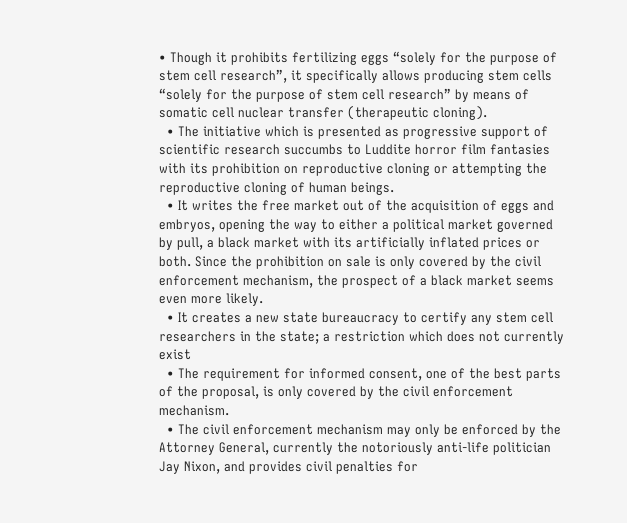• Though it prohibits fertilizing eggs “solely for the purpose of stem cell research”, it specifically allows producing stem cells “solely for the purpose of stem cell research” by means of somatic cell nuclear transfer (therapeutic cloning).
  • The initiative which is presented as progressive support of scientific research succumbs to Luddite horror film fantasies with its prohibition on reproductive cloning or attempting the reproductive cloning of human beings.
  • It writes the free market out of the acquisition of eggs and embryos, opening the way to either a political market governed by pull, a black market with its artificially inflated prices or both. Since the prohibition on sale is only covered by the civil enforcement mechanism, the prospect of a black market seems even more likely.
  • It creates a new state bureaucracy to certify any stem cell researchers in the state; a restriction which does not currently exist
  • The requirement for informed consent, one of the best parts of the proposal, is only covered by the civil enforcement mechanism.
  • The civil enforcement mechanism may only be enforced by the Attorney General, currently the notoriously anti-life politician Jay Nixon, and provides civil penalties for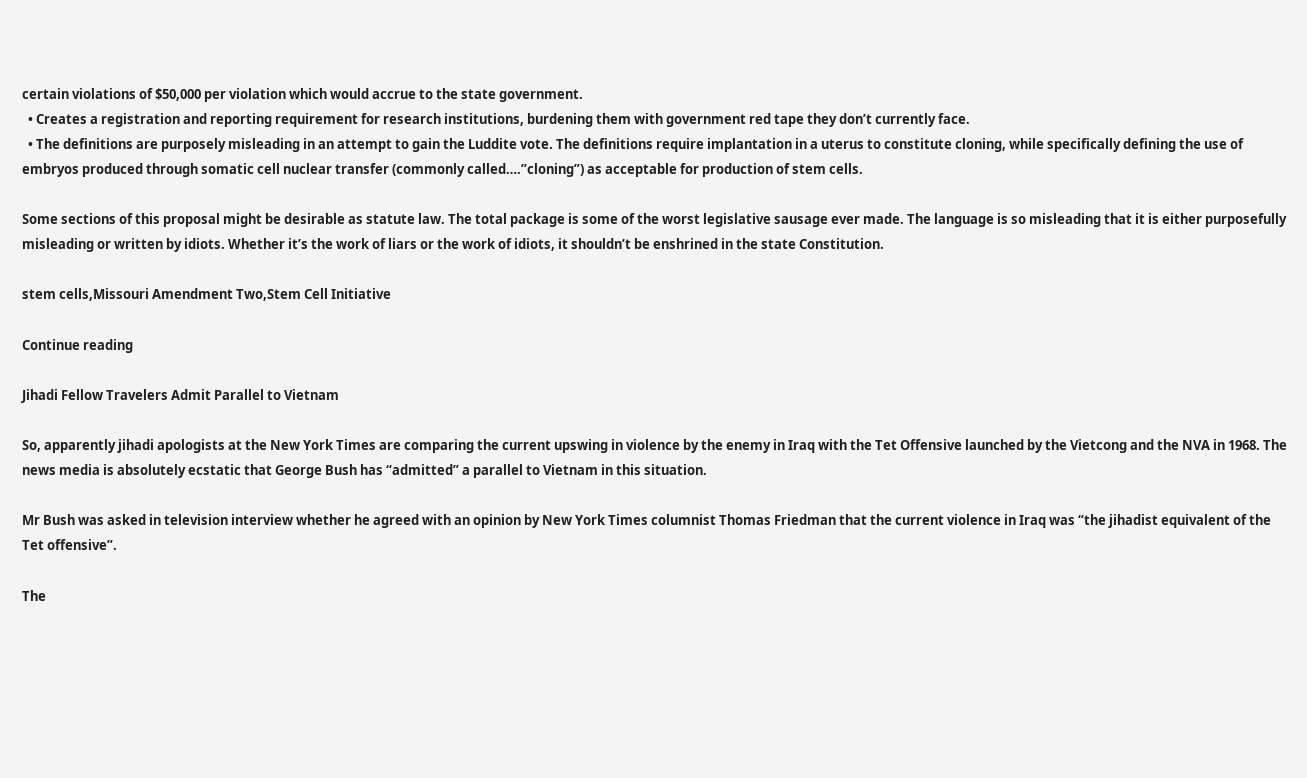certain violations of $50,000 per violation which would accrue to the state government.
  • Creates a registration and reporting requirement for research institutions, burdening them with government red tape they don’t currently face.
  • The definitions are purposely misleading in an attempt to gain the Luddite vote. The definitions require implantation in a uterus to constitute cloning, while specifically defining the use of embryos produced through somatic cell nuclear transfer (commonly called….”cloning”) as acceptable for production of stem cells.

Some sections of this proposal might be desirable as statute law. The total package is some of the worst legislative sausage ever made. The language is so misleading that it is either purposefully misleading or written by idiots. Whether it’s the work of liars or the work of idiots, it shouldn’t be enshrined in the state Constitution.

stem cells,Missouri Amendment Two,Stem Cell Initiative

Continue reading

Jihadi Fellow Travelers Admit Parallel to Vietnam

So, apparently jihadi apologists at the New York Times are comparing the current upswing in violence by the enemy in Iraq with the Tet Offensive launched by the Vietcong and the NVA in 1968. The news media is absolutely ecstatic that George Bush has “admitted” a parallel to Vietnam in this situation.

Mr Bush was asked in television interview whether he agreed with an opinion by New York Times columnist Thomas Friedman that the current violence in Iraq was “the jihadist equivalent of the Tet offensive”.

The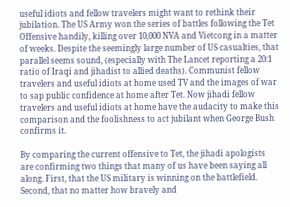useful idiots and fellow travelers might want to rethink their jubilation. The US Army won the series of battles following the Tet Offensive handily, killing over 10,000 NVA and Vietcong in a matter of weeks. Despite the seemingly large number of US casualties, that parallel seems sound, (especially with The Lancet reporting a 20:1 ratio of Iraqi and jihadist to allied deaths). Communist fellow travelers and useful idiots at home used TV and the images of war to sap public confidence at home after Tet. Now jihadi fellow travelers and useful idiots at home have the audacity to make this comparison and the foolishness to act jubilant when George Bush confirms it.

By comparing the current offensive to Tet, the jihadi apologists are confirming two things that many of us have been saying all along. First, that the US military is winning on the battlefield. Second, that no matter how bravely and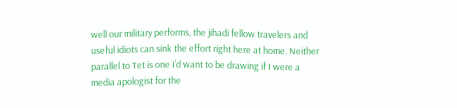well our military performs, the jihadi fellow travelers and useful idiots can sink the effort right here at home. Neither parallel to Tet is one I’d want to be drawing if I were a media apologist for the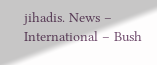jihadis. News – International – Bush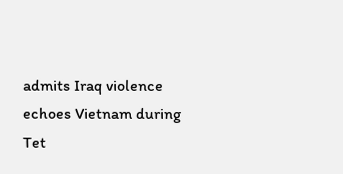admits Iraq violence echoes Vietnam during Tet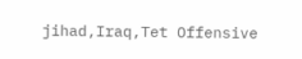jihad,Iraq,Tet Offensive